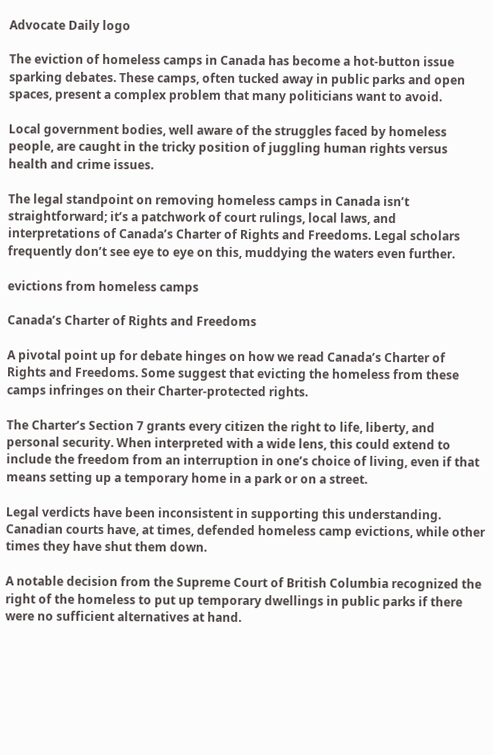Advocate Daily logo

The eviction of homeless camps in Canada has become a hot-button issue sparking debates. These camps, often tucked away in public parks and open spaces, present a complex problem that many politicians want to avoid.

Local government bodies, well aware of the struggles faced by homeless people, are caught in the tricky position of juggling human rights versus health and crime issues.

The legal standpoint on removing homeless camps in Canada isn’t straightforward; it’s a patchwork of court rulings, local laws, and interpretations of Canada’s Charter of Rights and Freedoms. Legal scholars frequently don’t see eye to eye on this, muddying the waters even further.

evictions from homeless camps

Canada’s Charter of Rights and Freedoms

A pivotal point up for debate hinges on how we read Canada’s Charter of Rights and Freedoms. Some suggest that evicting the homeless from these camps infringes on their Charter-protected rights.

The Charter’s Section 7 grants every citizen the right to life, liberty, and personal security. When interpreted with a wide lens, this could extend to include the freedom from an interruption in one’s choice of living, even if that means setting up a temporary home in a park or on a street.

Legal verdicts have been inconsistent in supporting this understanding. Canadian courts have, at times, defended homeless camp evictions, while other times they have shut them down.

A notable decision from the Supreme Court of British Columbia recognized the right of the homeless to put up temporary dwellings in public parks if there were no sufficient alternatives at hand.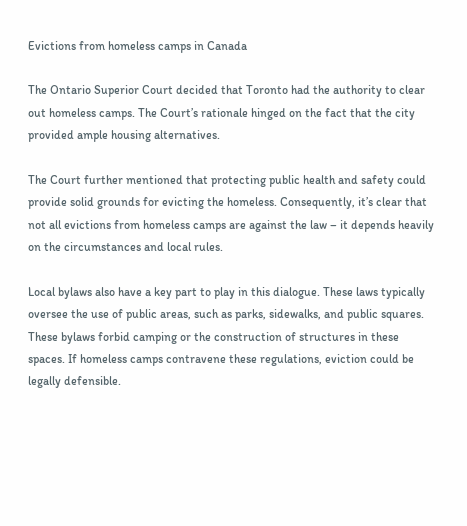Evictions from homeless camps in Canada

The Ontario Superior Court decided that Toronto had the authority to clear out homeless camps. The Court’s rationale hinged on the fact that the city provided ample housing alternatives.

The Court further mentioned that protecting public health and safety could provide solid grounds for evicting the homeless. Consequently, it’s clear that not all evictions from homeless camps are against the law – it depends heavily on the circumstances and local rules.

Local bylaws also have a key part to play in this dialogue. These laws typically oversee the use of public areas, such as parks, sidewalks, and public squares. These bylaws forbid camping or the construction of structures in these spaces. If homeless camps contravene these regulations, eviction could be legally defensible.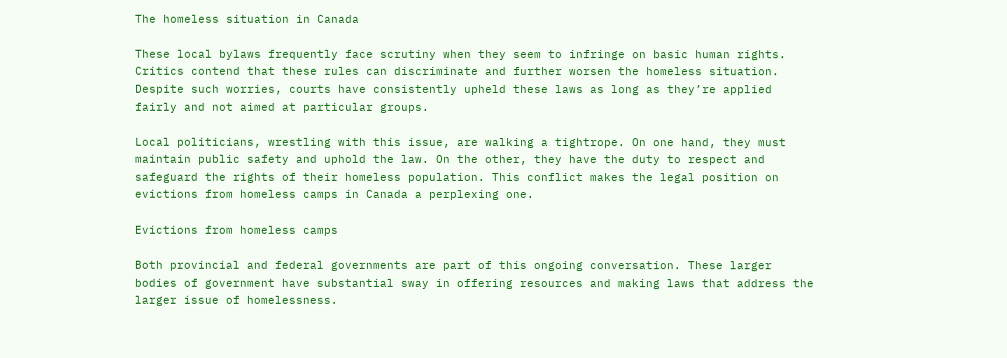The homeless situation in Canada

These local bylaws frequently face scrutiny when they seem to infringe on basic human rights. Critics contend that these rules can discriminate and further worsen the homeless situation. Despite such worries, courts have consistently upheld these laws as long as they’re applied fairly and not aimed at particular groups.

Local politicians, wrestling with this issue, are walking a tightrope. On one hand, they must maintain public safety and uphold the law. On the other, they have the duty to respect and safeguard the rights of their homeless population. This conflict makes the legal position on evictions from homeless camps in Canada a perplexing one.

Evictions from homeless camps

Both provincial and federal governments are part of this ongoing conversation. These larger bodies of government have substantial sway in offering resources and making laws that address the larger issue of homelessness.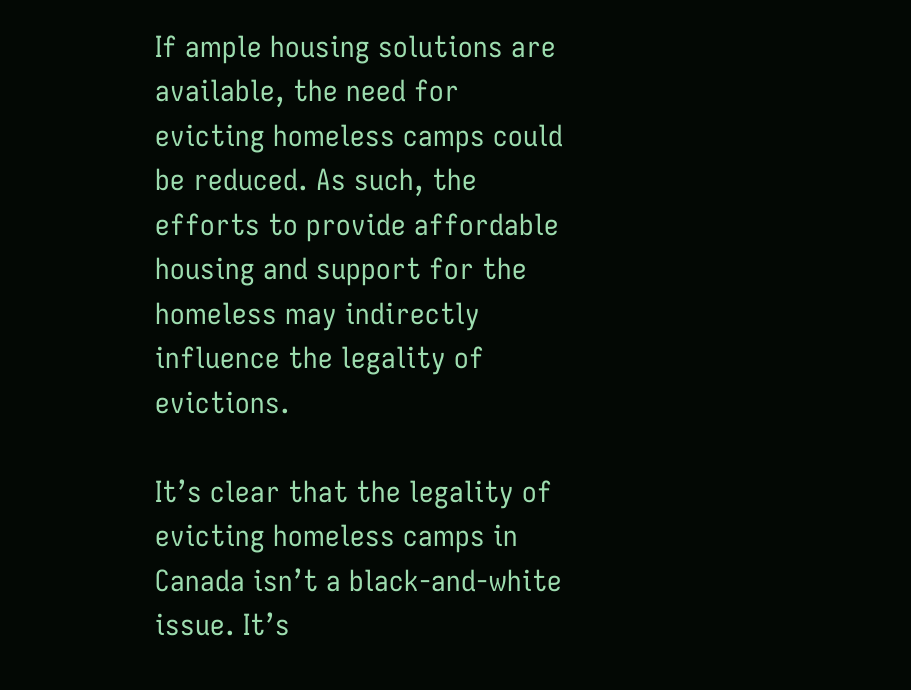If ample housing solutions are available, the need for evicting homeless camps could be reduced. As such, the efforts to provide affordable housing and support for the homeless may indirectly influence the legality of evictions.

It’s clear that the legality of evicting homeless camps in Canada isn’t a black-and-white issue. It’s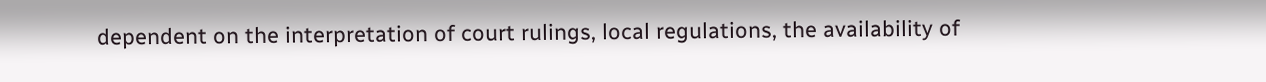dependent on the interpretation of court rulings, local regulations, the availability of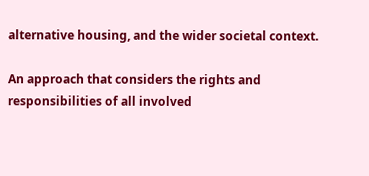alternative housing, and the wider societal context.

An approach that considers the rights and responsibilities of all involved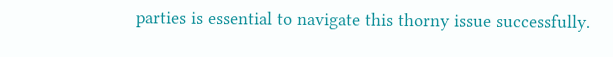parties is essential to navigate this thorny issue successfully.